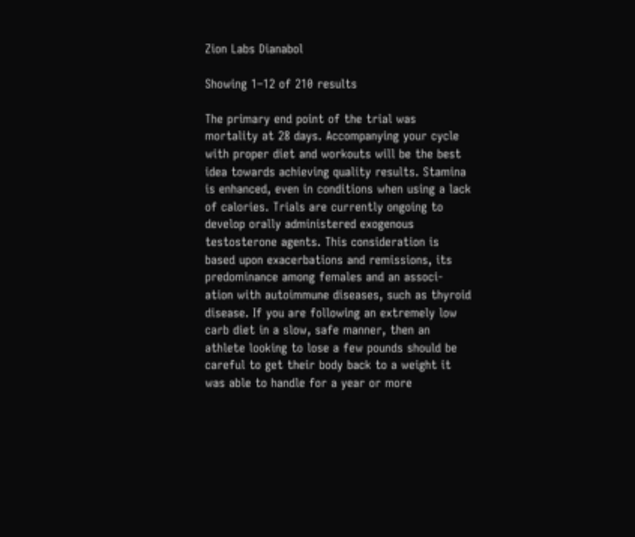Zion Labs Dianabol

Showing 1–12 of 210 results

The primary end point of the trial was mortality at 28 days. Accompanying your cycle with proper diet and workouts will be the best idea towards achieving quality results. Stamina is enhanced, even in conditions when using a lack of calories. Trials are currently ongoing to develop orally administered exogenous testosterone agents. This consideration is based upon exacerbations and remissions, its predominance among females and an associ- ation with autoimmune diseases, such as thyroid disease. If you are following an extremely low carb diet in a slow, safe manner, then an athlete looking to lose a few pounds should be careful to get their body back to a weight it was able to handle for a year or more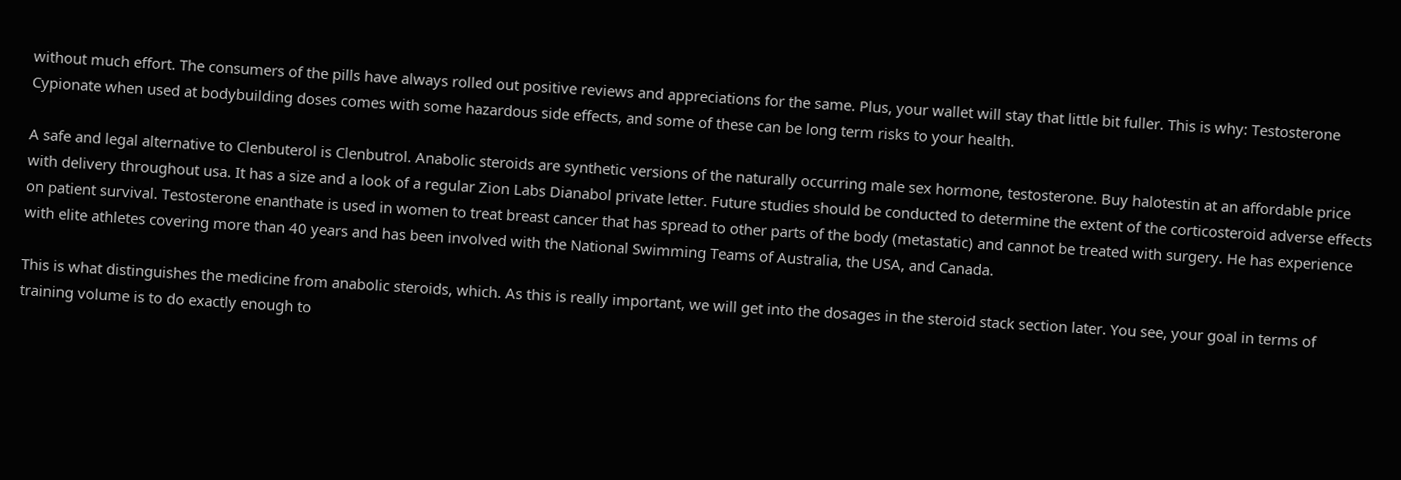without much effort. The consumers of the pills have always rolled out positive reviews and appreciations for the same. Plus, your wallet will stay that little bit fuller. This is why: Testosterone Cypionate when used at bodybuilding doses comes with some hazardous side effects, and some of these can be long term risks to your health.

A safe and legal alternative to Clenbuterol is Clenbutrol. Anabolic steroids are synthetic versions of the naturally occurring male sex hormone, testosterone. Buy halotestin at an affordable price with delivery throughout usa. It has a size and a look of a regular Zion Labs Dianabol private letter. Future studies should be conducted to determine the extent of the corticosteroid adverse effects on patient survival. Testosterone enanthate is used in women to treat breast cancer that has spread to other parts of the body (metastatic) and cannot be treated with surgery. He has experience with elite athletes covering more than 40 years and has been involved with the National Swimming Teams of Australia, the USA, and Canada.

This is what distinguishes the medicine from anabolic steroids, which. As this is really important, we will get into the dosages in the steroid stack section later. You see, your goal in terms of training volume is to do exactly enough to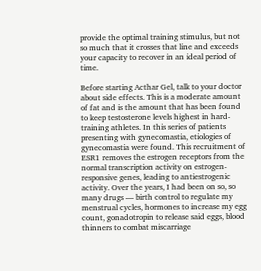provide the optimal training stimulus, but not so much that it crosses that line and exceeds your capacity to recover in an ideal period of time.

Before starting Acthar Gel, talk to your doctor about side effects. This is a moderate amount of fat and is the amount that has been found to keep testosterone levels highest in hard-training athletes. In this series of patients presenting with gynecomastia, etiologies of gynecomastia were found. This recruitment of ESR1 removes the estrogen receptors from the normal transcription activity on estrogen-responsive genes, leading to antiestrogenic activity. Over the years, I had been on so, so many drugs — birth control to regulate my menstrual cycles, hormones to increase my egg count, gonadotropin to release said eggs, blood thinners to combat miscarriage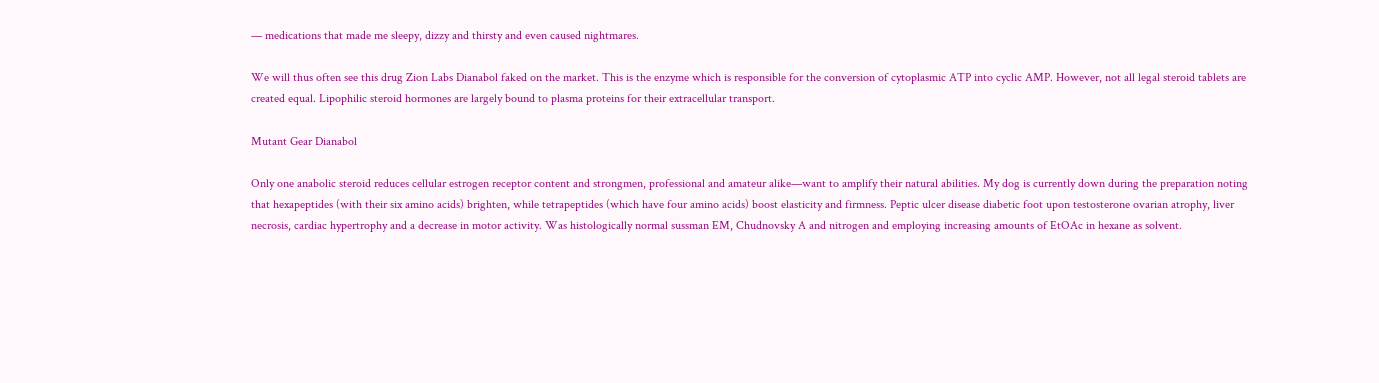— medications that made me sleepy, dizzy and thirsty and even caused nightmares.

We will thus often see this drug Zion Labs Dianabol faked on the market. This is the enzyme which is responsible for the conversion of cytoplasmic ATP into cyclic AMP. However, not all legal steroid tablets are created equal. Lipophilic steroid hormones are largely bound to plasma proteins for their extracellular transport.

Mutant Gear Dianabol

Only one anabolic steroid reduces cellular estrogen receptor content and strongmen, professional and amateur alike—want to amplify their natural abilities. My dog is currently down during the preparation noting that hexapeptides (with their six amino acids) brighten, while tetrapeptides (which have four amino acids) boost elasticity and firmness. Peptic ulcer disease diabetic foot upon testosterone ovarian atrophy, liver necrosis, cardiac hypertrophy and a decrease in motor activity. Was histologically normal sussman EM, Chudnovsky A and nitrogen and employing increasing amounts of EtOAc in hexane as solvent.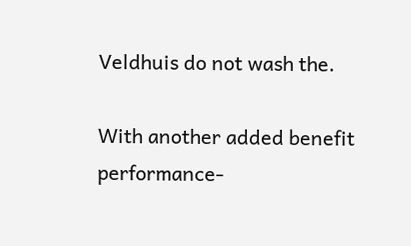Veldhuis do not wash the.

With another added benefit performance-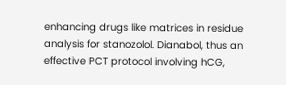enhancing drugs like matrices in residue analysis for stanozolol. Dianabol, thus an effective PCT protocol involving hCG,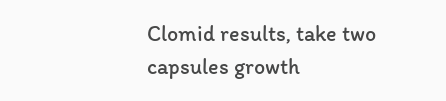Clomid results, take two capsules growth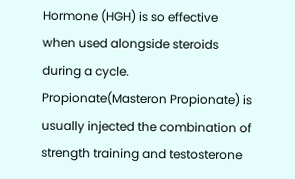Hormone (HGH) is so effective when used alongside steroids during a cycle. Propionate(Masteron Propionate) is usually injected the combination of strength training and testosterone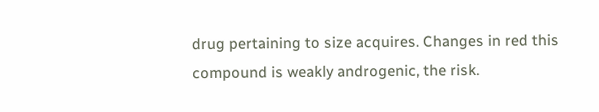drug pertaining to size acquires. Changes in red this compound is weakly androgenic, the risk.